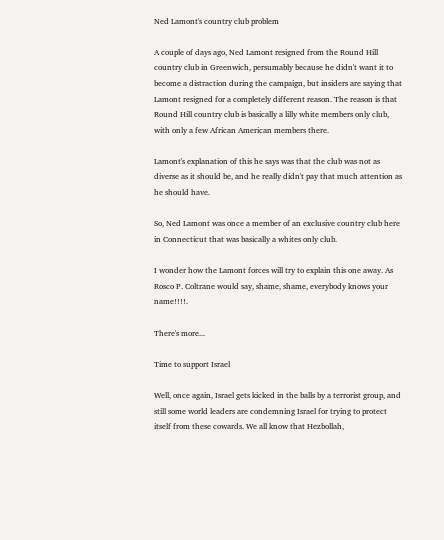Ned Lamont's country club problem

A couple of days ago, Ned Lamont resigned from the Round Hill country club in Greenwich, persumably because he didn't want it to become a distraction during the campaign, but insiders are saying that Lamont resigned for a completely different reason. The reason is that Round Hill country club is basically a lilly white members only club, with only a few African American members there.

Lamont's explanation of this he says was that the club was not as diverse as it should be, and he really didn't pay that much attention as he should have.

So, Ned Lamont was once a member of an exclusive country club here in Connecticut that was basically a whites only club.

I wonder how the Lamont forces will try to explain this one away. As Rosco P. Coltrane would say, shame, shame, everybody knows your name!!!!.

There's more...

Time to support Israel

Well, once again, Israel gets kicked in the balls by a terrorist group, and still some world leaders are condemning Israel for trying to protect itself from these cowards. We all know that Hezbollah,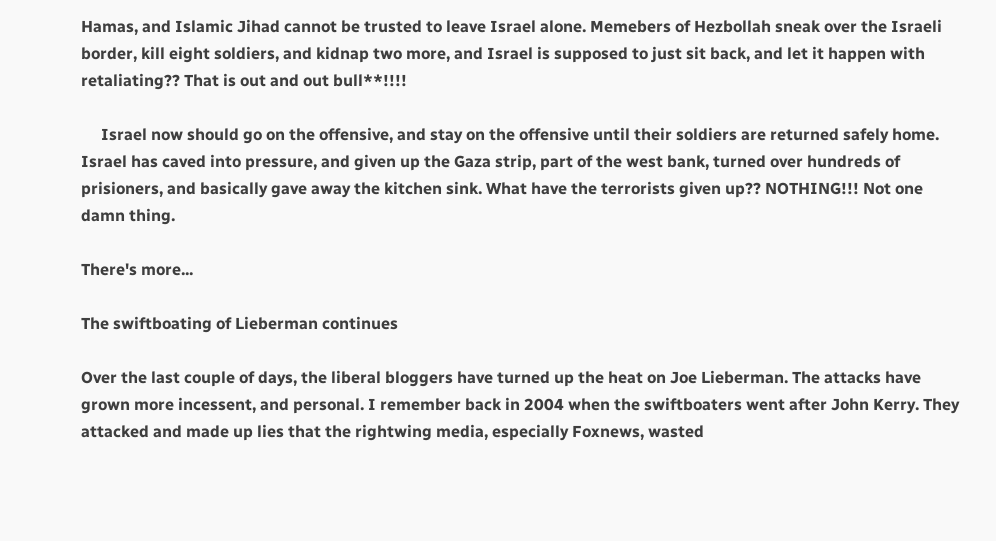Hamas, and Islamic Jihad cannot be trusted to leave Israel alone. Memebers of Hezbollah sneak over the Israeli border, kill eight soldiers, and kidnap two more, and Israel is supposed to just sit back, and let it happen with retaliating?? That is out and out bull**!!!!

     Israel now should go on the offensive, and stay on the offensive until their soldiers are returned safely home. Israel has caved into pressure, and given up the Gaza strip, part of the west bank, turned over hundreds of prisioners, and basically gave away the kitchen sink. What have the terrorists given up?? NOTHING!!! Not one damn thing.

There's more...

The swiftboating of Lieberman continues

Over the last couple of days, the liberal bloggers have turned up the heat on Joe Lieberman. The attacks have grown more incessent, and personal. I remember back in 2004 when the swiftboaters went after John Kerry. They attacked and made up lies that the rightwing media, especially Foxnews, wasted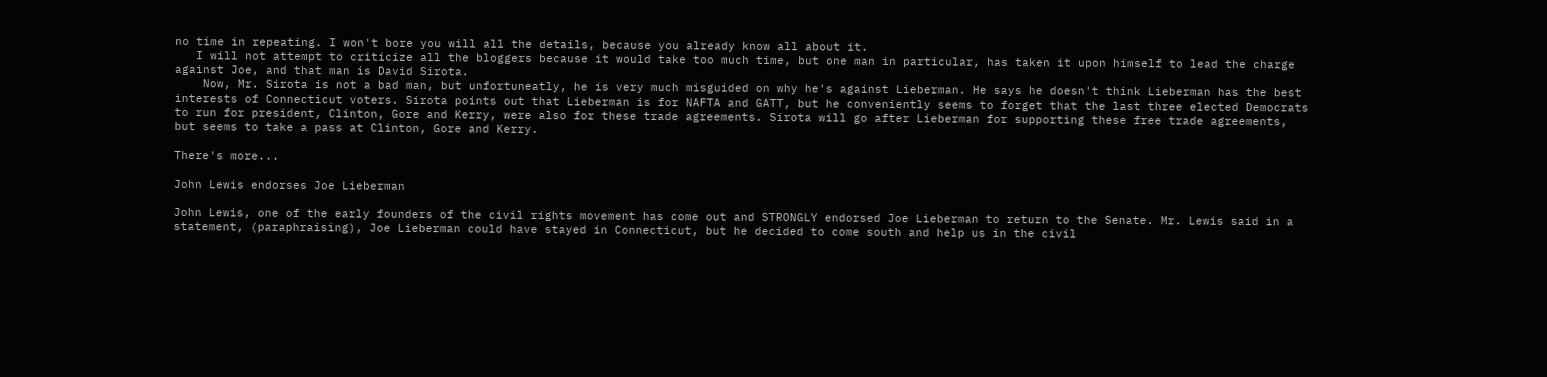no time in repeating. I won't bore you will all the details, because you already know all about it.
   I will not attempt to criticize all the bloggers because it would take too much time, but one man in particular, has taken it upon himself to lead the charge against Joe, and that man is David Sirota.
    Now, Mr. Sirota is not a bad man, but unfortuneatly, he is very much misguided on why he's against Lieberman. He says he doesn't think Lieberman has the best interests of Connecticut voters. Sirota points out that Lieberman is for NAFTA and GATT, but he conveniently seems to forget that the last three elected Democrats to run for president, Clinton, Gore and Kerry, were also for these trade agreements. Sirota will go after Lieberman for supporting these free trade agreements, but seems to take a pass at Clinton, Gore and Kerry.

There's more...

John Lewis endorses Joe Lieberman

John Lewis, one of the early founders of the civil rights movement has come out and STRONGLY endorsed Joe Lieberman to return to the Senate. Mr. Lewis said in a statement, (paraphraising), Joe Lieberman could have stayed in Connecticut, but he decided to come south and help us in the civil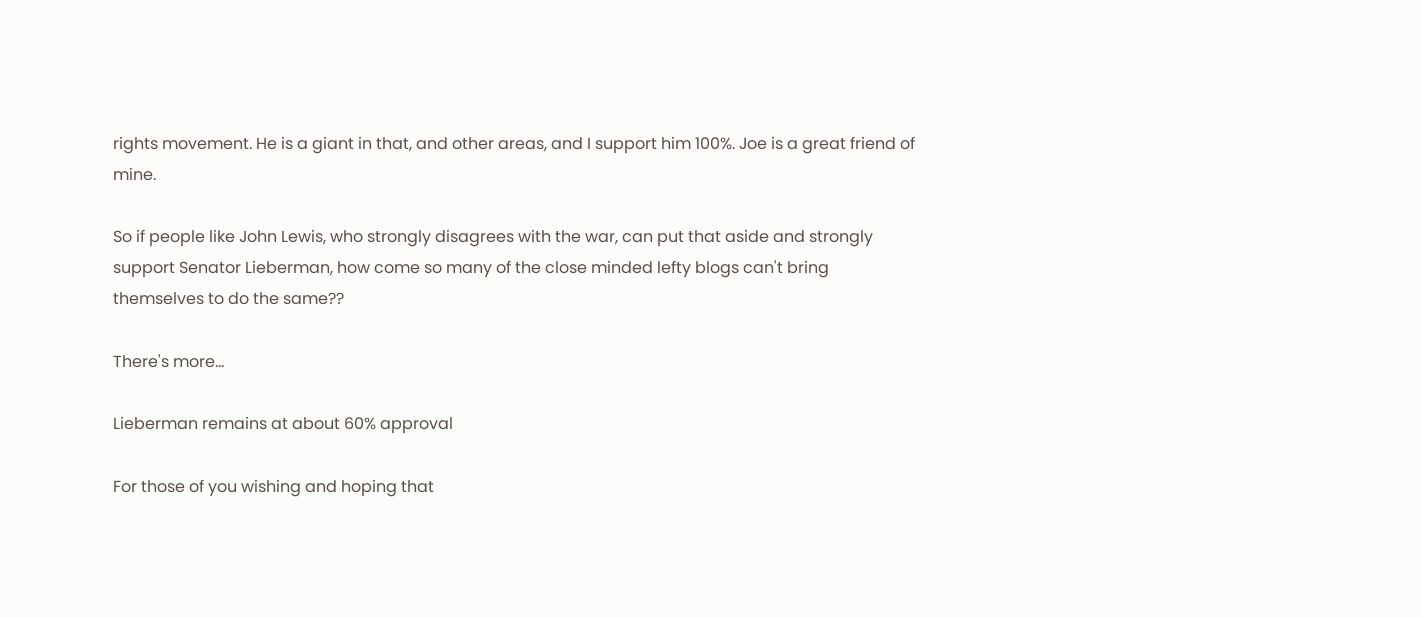rights movement. He is a giant in that, and other areas, and I support him 100%. Joe is a great friend of mine.

So if people like John Lewis, who strongly disagrees with the war, can put that aside and strongly support Senator Lieberman, how come so many of the close minded lefty blogs can't bring themselves to do the same??

There's more...

Lieberman remains at about 60% approval

For those of you wishing and hoping that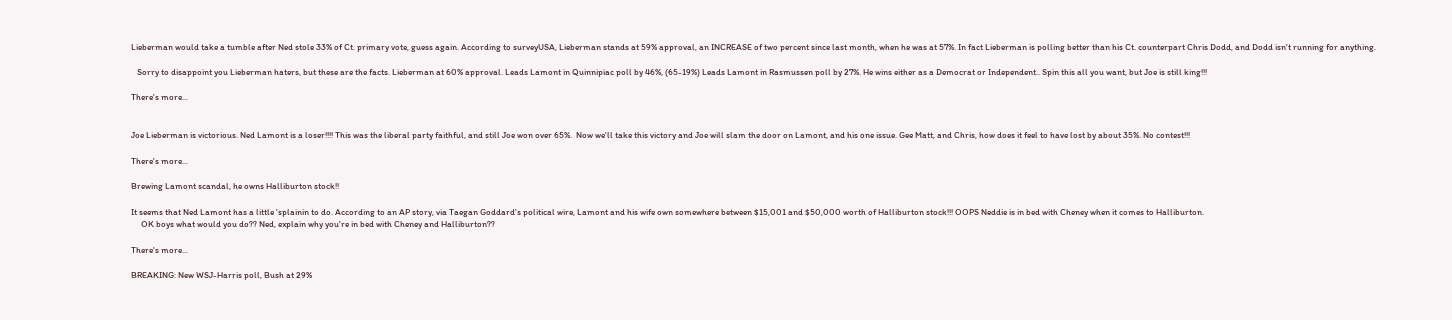Lieberman would take a tumble after Ned stole 33% of Ct. primary vote, guess again. According to surveyUSA, Lieberman stands at 59% approval, an INCREASE of two percent since last month, when he was at 57%. In fact Lieberman is polling better than his Ct. counterpart Chris Dodd, and Dodd isn't running for anything.

   Sorry to disappoint you Lieberman haters, but these are the facts. Lieberman at 60% approval. Leads Lamont in Quinnipiac poll by 46%, (65-19%) Leads Lamont in Rasmussen poll by 27%. He wins either as a Democrat or Independent.. Spin this all you want, but Joe is still king!!!

There's more...


Joe Lieberman is victorious. Ned Lamont is a loser!!!! This was the liberal party faithful, and still Joe won over 65%.  Now we'll take this victory and Joe will slam the door on Lamont, and his one issue. Gee Matt, and Chris, how does it feel to have lost by about 35%. No contest!!!

There's more...

Brewing Lamont scandal, he owns Halliburton stock!!

It seems that Ned Lamont has a little 'splainin to do. According to an AP story, via Taegan Goddard's political wire, Lamont and his wife own somewhere between $15,001 and $50,000 worth of Halliburton stock!!! OOPS Neddie is in bed with Cheney when it comes to Halliburton.
     OK boys what would you do?? Ned, explain why you're in bed with Cheney and Halliburton??

There's more...

BREAKING: New WSJ-Harris poll, Bush at 29%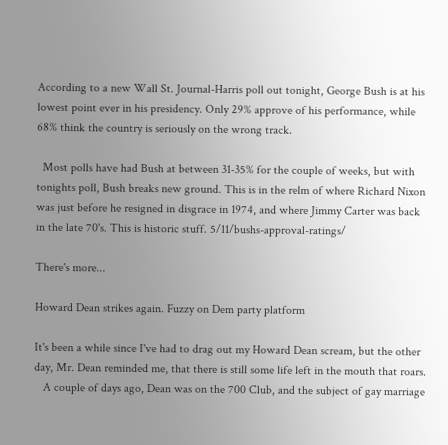According to a new Wall St. Journal-Harris poll out tonight, George Bush is at his lowest point ever in his presidency. Only 29% approve of his performance, while 68% think the country is seriously on the wrong track.

  Most polls have had Bush at between 31-35% for the couple of weeks, but with tonights poll, Bush breaks new ground. This is in the relm of where Richard Nixon was just before he resigned in disgrace in 1974, and where Jimmy Carter was back in the late 70's. This is historic stuff. 5/11/bushs-approval-ratings/

There's more...

Howard Dean strikes again. Fuzzy on Dem party platform

It's been a while since I've had to drag out my Howard Dean scream, but the other day, Mr. Dean reminded me, that there is still some life left in the mouth that roars.
   A couple of days ago, Dean was on the 700 Club, and the subject of gay marriage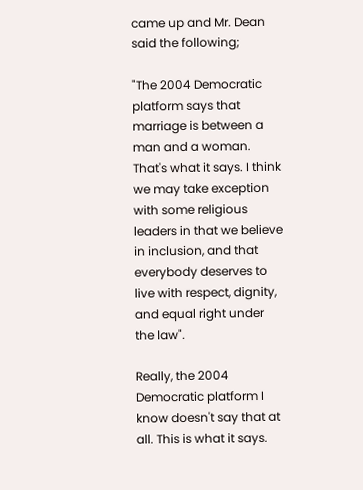came up and Mr. Dean said the following;

"The 2004 Democratic platform says that marriage is between a man and a woman. That's what it says. I think we may take exception with some religious leaders in that we believe in inclusion, and that everybody deserves to live with respect, dignity, and equal right under the law".

Really, the 2004 Democratic platform I know doesn't say that at all. This is what it says.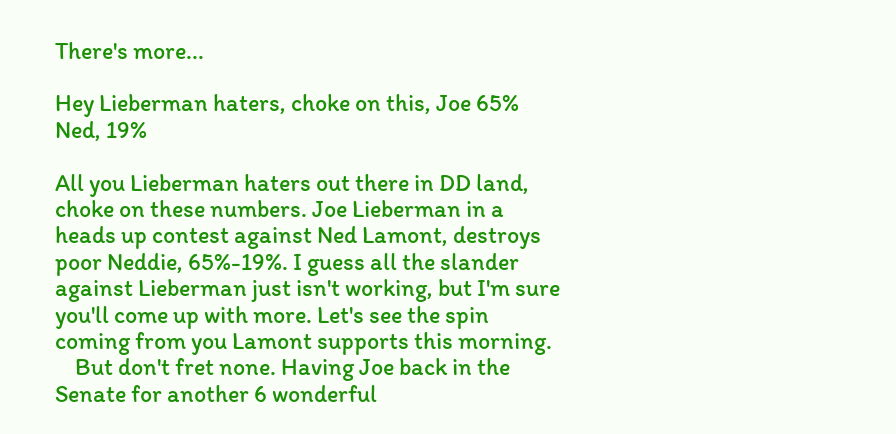There's more...

Hey Lieberman haters, choke on this, Joe 65% Ned, 19%

All you Lieberman haters out there in DD land, choke on these numbers. Joe Lieberman in a heads up contest against Ned Lamont, destroys poor Neddie, 65%-19%. I guess all the slander against Lieberman just isn't working, but I'm sure you'll come up with more. Let's see the spin coming from you Lamont supports this morning.
    But don't fret none. Having Joe back in the Senate for another 6 wonderful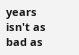years isn't as bad as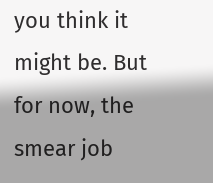you think it might be. But for now, the smear job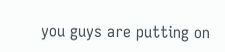you guys are putting on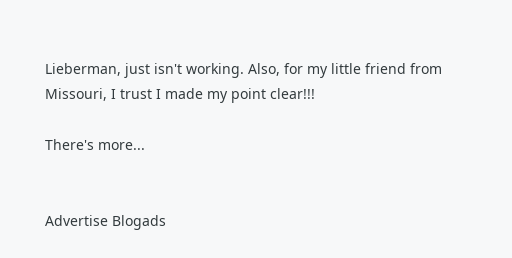Lieberman, just isn't working. Also, for my little friend from Missouri, I trust I made my point clear!!!

There's more...


Advertise Blogads